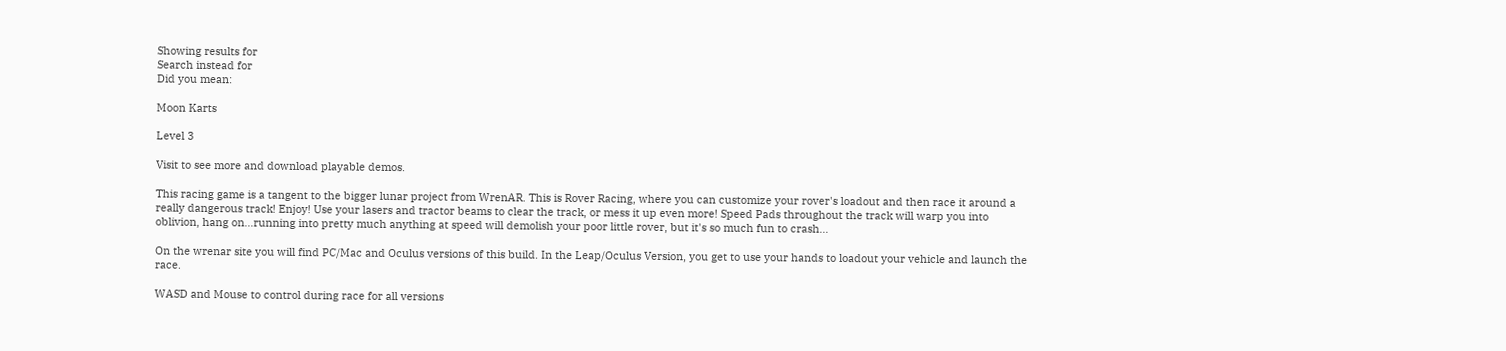Showing results for
Search instead for
Did you mean:

Moon Karts

Level 3

Visit to see more and download playable demos.

This racing game is a tangent to the bigger lunar project from WrenAR. This is Rover Racing, where you can customize your rover's loadout and then race it around a really dangerous track! Enjoy! Use your lasers and tractor beams to clear the track, or mess it up even more! Speed Pads throughout the track will warp you into oblivion, hang on...running into pretty much anything at speed will demolish your poor little rover, but it's so much fun to crash...

On the wrenar site you will find PC/Mac and Oculus versions of this build. In the Leap/Oculus Version, you get to use your hands to loadout your vehicle and launch the race.

WASD and Mouse to control during race for all versions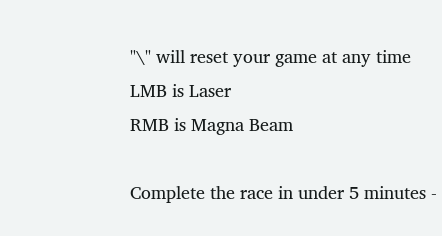"\" will reset your game at any time
LMB is Laser
RMB is Magna Beam

Complete the race in under 5 minutes -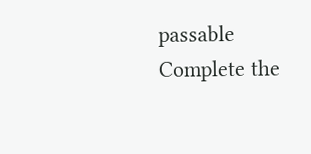passable
Complete the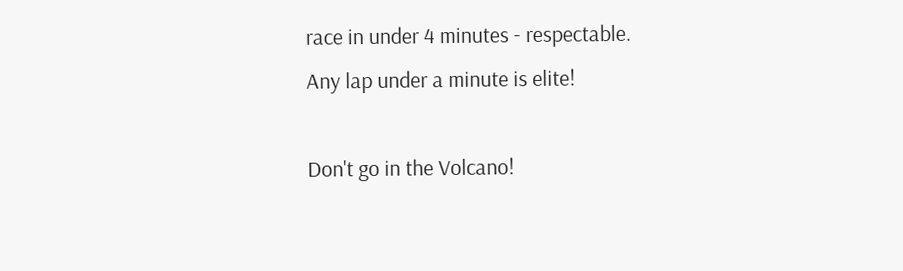race in under 4 minutes - respectable.
Any lap under a minute is elite!

Don't go in the Volcano!